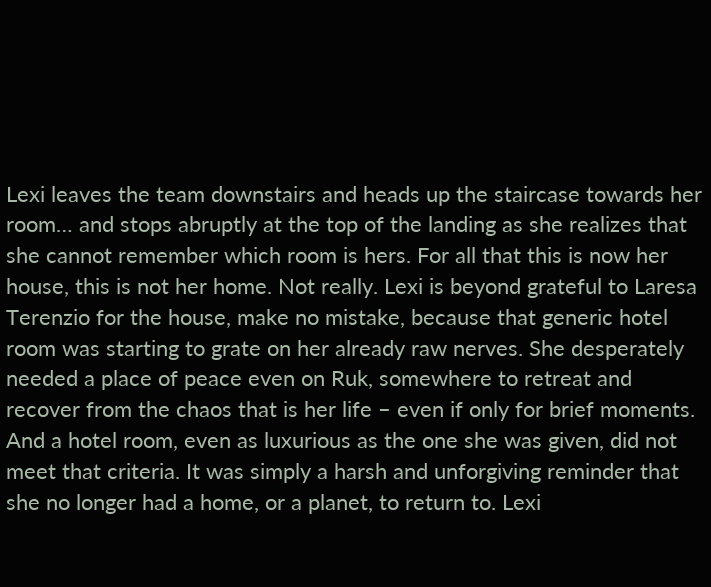Lexi leaves the team downstairs and heads up the staircase towards her room… and stops abruptly at the top of the landing as she realizes that she cannot remember which room is hers. For all that this is now her house, this is not her home. Not really. Lexi is beyond grateful to Laresa Terenzio for the house, make no mistake, because that generic hotel room was starting to grate on her already raw nerves. She desperately needed a place of peace even on Ruk, somewhere to retreat and recover from the chaos that is her life – even if only for brief moments. And a hotel room, even as luxurious as the one she was given, did not meet that criteria. It was simply a harsh and unforgiving reminder that she no longer had a home, or a planet, to return to. Lexi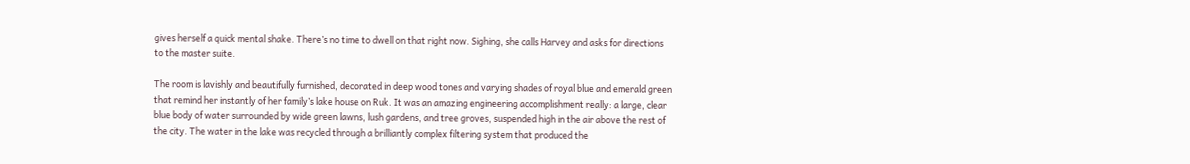gives herself a quick mental shake. There’s no time to dwell on that right now. Sighing, she calls Harvey and asks for directions to the master suite.

The room is lavishly and beautifully furnished, decorated in deep wood tones and varying shades of royal blue and emerald green that remind her instantly of her family’s lake house on Ruk. It was an amazing engineering accomplishment really: a large, clear blue body of water surrounded by wide green lawns, lush gardens, and tree groves, suspended high in the air above the rest of the city. The water in the lake was recycled through a brilliantly complex filtering system that produced the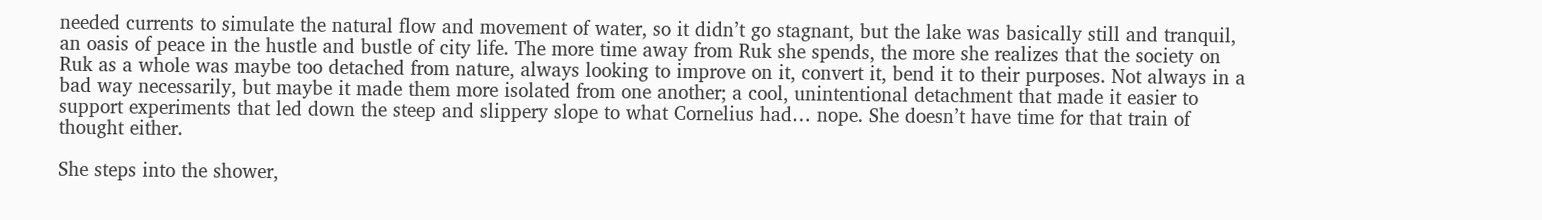needed currents to simulate the natural flow and movement of water, so it didn’t go stagnant, but the lake was basically still and tranquil, an oasis of peace in the hustle and bustle of city life. The more time away from Ruk she spends, the more she realizes that the society on Ruk as a whole was maybe too detached from nature, always looking to improve on it, convert it, bend it to their purposes. Not always in a bad way necessarily, but maybe it made them more isolated from one another; a cool, unintentional detachment that made it easier to support experiments that led down the steep and slippery slope to what Cornelius had… nope. She doesn’t have time for that train of thought either.

She steps into the shower,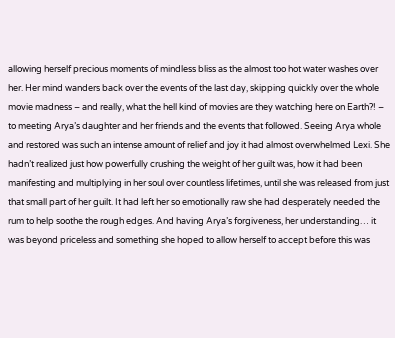allowing herself precious moments of mindless bliss as the almost too hot water washes over her. Her mind wanders back over the events of the last day, skipping quickly over the whole movie madness – and really, what the hell kind of movies are they watching here on Earth?! – to meeting Arya’s daughter and her friends and the events that followed. Seeing Arya whole and restored was such an intense amount of relief and joy it had almost overwhelmed Lexi. She hadn’t realized just how powerfully crushing the weight of her guilt was, how it had been manifesting and multiplying in her soul over countless lifetimes, until she was released from just that small part of her guilt. It had left her so emotionally raw she had desperately needed the rum to help soothe the rough edges. And having Arya’s forgiveness, her understanding… it was beyond priceless and something she hoped to allow herself to accept before this was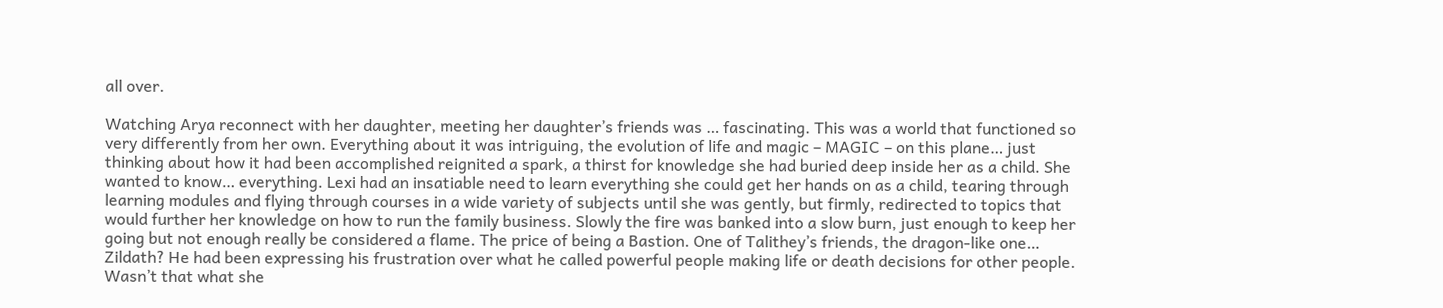all over.

Watching Arya reconnect with her daughter, meeting her daughter’s friends was … fascinating. This was a world that functioned so very differently from her own. Everything about it was intriguing, the evolution of life and magic – MAGIC – on this plane… just thinking about how it had been accomplished reignited a spark, a thirst for knowledge she had buried deep inside her as a child. She wanted to know… everything. Lexi had an insatiable need to learn everything she could get her hands on as a child, tearing through learning modules and flying through courses in a wide variety of subjects until she was gently, but firmly, redirected to topics that would further her knowledge on how to run the family business. Slowly the fire was banked into a slow burn, just enough to keep her going but not enough really be considered a flame. The price of being a Bastion. One of Talithey’s friends, the dragon-like one… Zildath? He had been expressing his frustration over what he called powerful people making life or death decisions for other people. Wasn’t that what she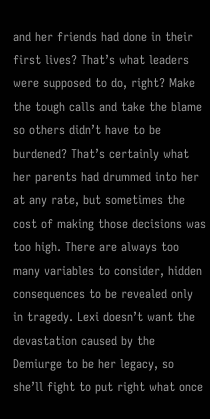and her friends had done in their first lives? That’s what leaders were supposed to do, right? Make the tough calls and take the blame so others didn’t have to be burdened? That’s certainly what her parents had drummed into her at any rate, but sometimes the cost of making those decisions was too high. There are always too many variables to consider, hidden consequences to be revealed only in tragedy. Lexi doesn’t want the devastation caused by the Demiurge to be her legacy, so she’ll fight to put right what once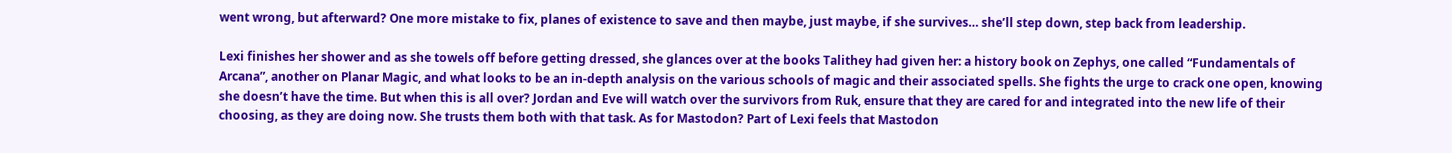went wrong, but afterward? One more mistake to fix, planes of existence to save and then maybe, just maybe, if she survives… she’ll step down, step back from leadership.

Lexi finishes her shower and as she towels off before getting dressed, she glances over at the books Talithey had given her: a history book on Zephys, one called “Fundamentals of Arcana”, another on Planar Magic, and what looks to be an in-depth analysis on the various schools of magic and their associated spells. She fights the urge to crack one open, knowing she doesn’t have the time. But when this is all over? Jordan and Eve will watch over the survivors from Ruk, ensure that they are cared for and integrated into the new life of their choosing, as they are doing now. She trusts them both with that task. As for Mastodon? Part of Lexi feels that Mastodon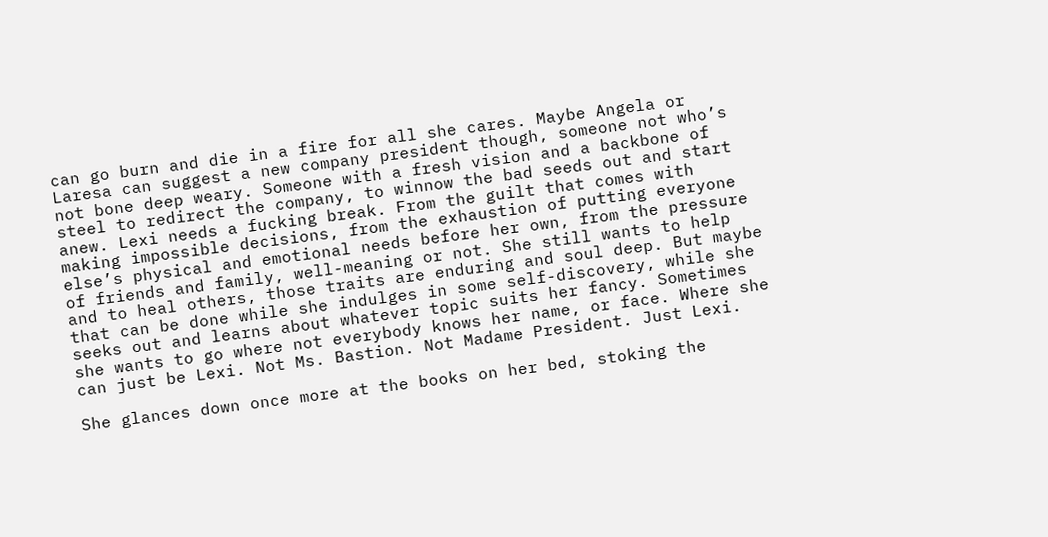can go burn and die in a fire for all she cares. Maybe Angela or Laresa can suggest a new company president though, someone not who’s not bone deep weary. Someone with a fresh vision and a backbone of steel to redirect the company, to winnow the bad seeds out and start anew. Lexi needs a fucking break. From the guilt that comes with making impossible decisions, from the exhaustion of putting everyone else’s physical and emotional needs before her own, from the pressure of friends and family, well-meaning or not. She still wants to help and to heal others, those traits are enduring and soul deep. But maybe that can be done while she indulges in some self-discovery, while she seeks out and learns about whatever topic suits her fancy. Sometimes she wants to go where not everybody knows her name, or face. Where she can just be Lexi. Not Ms. Bastion. Not Madame President. Just Lexi.

She glances down once more at the books on her bed, stoking the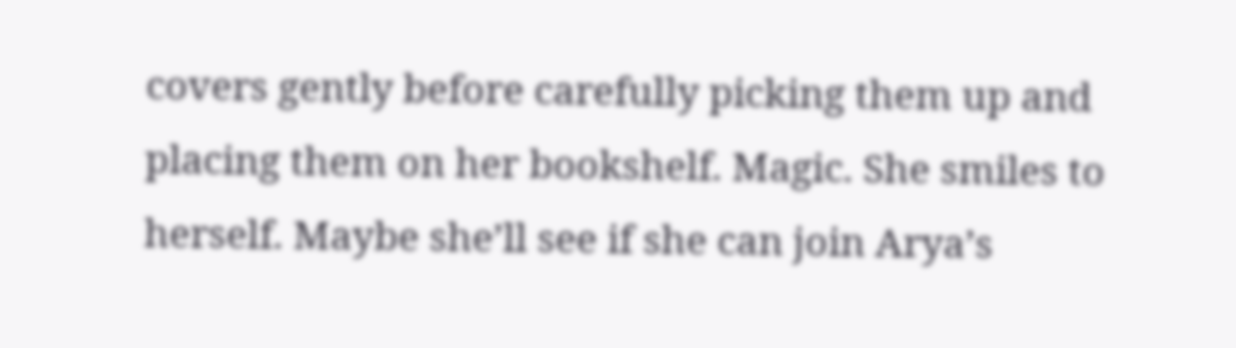covers gently before carefully picking them up and placing them on her bookshelf. Magic. She smiles to herself. Maybe she’ll see if she can join Arya’s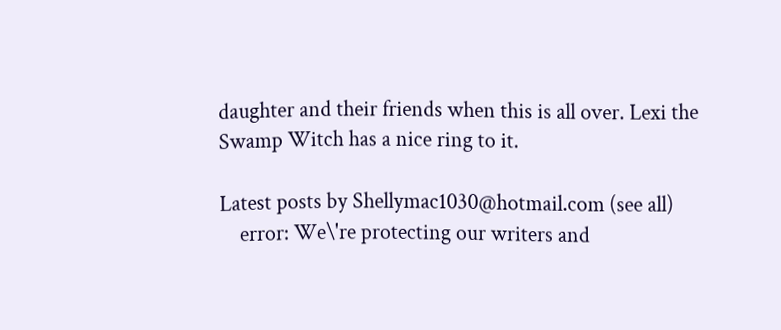daughter and their friends when this is all over. Lexi the Swamp Witch has a nice ring to it.

Latest posts by Shellymac1030@hotmail.com (see all)
    error: We\'re protecting our writers and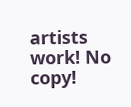artists work! No copy!